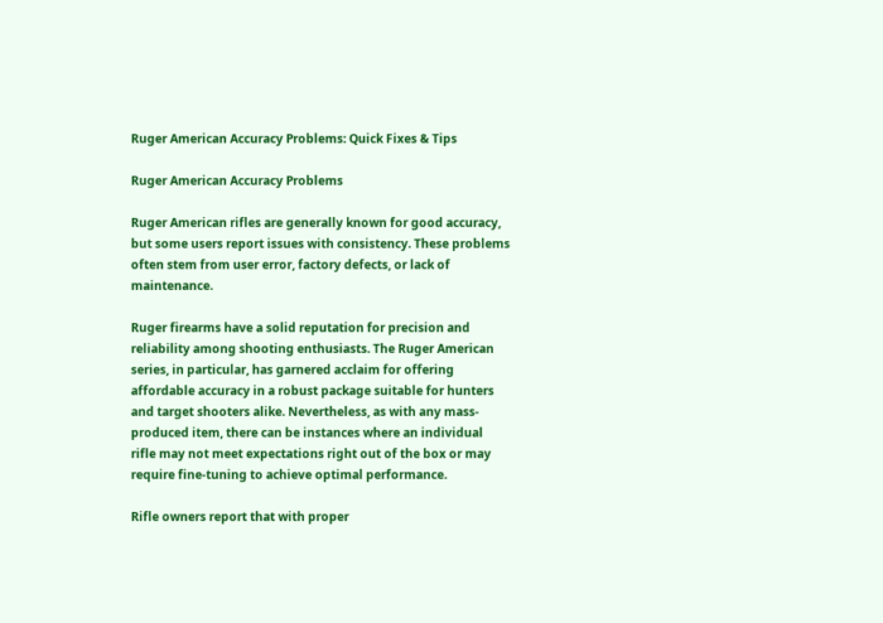Ruger American Accuracy Problems: Quick Fixes & Tips

Ruger American Accuracy Problems

Ruger American rifles are generally known for good accuracy, but some users report issues with consistency. These problems often stem from user error, factory defects, or lack of maintenance.

Ruger firearms have a solid reputation for precision and reliability among shooting enthusiasts. The Ruger American series, in particular, has garnered acclaim for offering affordable accuracy in a robust package suitable for hunters and target shooters alike. Nevertheless, as with any mass-produced item, there can be instances where an individual rifle may not meet expectations right out of the box or may require fine-tuning to achieve optimal performance.

Rifle owners report that with proper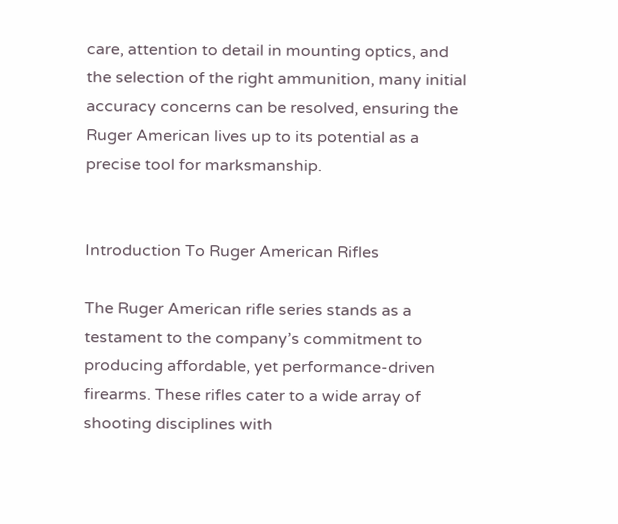care, attention to detail in mounting optics, and the selection of the right ammunition, many initial accuracy concerns can be resolved, ensuring the Ruger American lives up to its potential as a precise tool for marksmanship.


Introduction To Ruger American Rifles

The Ruger American rifle series stands as a testament to the company’s commitment to producing affordable, yet performance-driven firearms. These rifles cater to a wide array of shooting disciplines with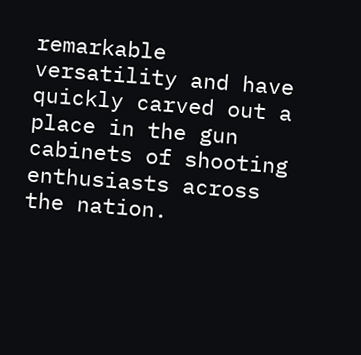remarkable versatility and have quickly carved out a place in the gun cabinets of shooting enthusiasts across the nation.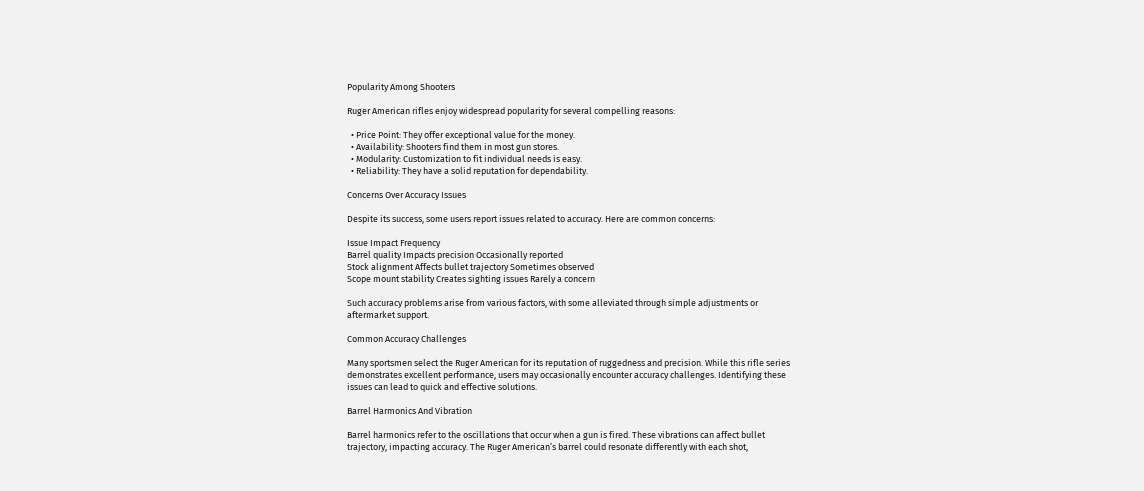Popularity Among Shooters

Ruger American rifles enjoy widespread popularity for several compelling reasons:

  • Price Point: They offer exceptional value for the money.
  • Availability: Shooters find them in most gun stores.
  • Modularity: Customization to fit individual needs is easy.
  • Reliability: They have a solid reputation for dependability.

Concerns Over Accuracy Issues

Despite its success, some users report issues related to accuracy. Here are common concerns:

Issue Impact Frequency
Barrel quality Impacts precision Occasionally reported
Stock alignment Affects bullet trajectory Sometimes observed
Scope mount stability Creates sighting issues Rarely a concern

Such accuracy problems arise from various factors, with some alleviated through simple adjustments or aftermarket support.

Common Accuracy Challenges

Many sportsmen select the Ruger American for its reputation of ruggedness and precision. While this rifle series demonstrates excellent performance, users may occasionally encounter accuracy challenges. Identifying these issues can lead to quick and effective solutions.

Barrel Harmonics And Vibration

Barrel harmonics refer to the oscillations that occur when a gun is fired. These vibrations can affect bullet trajectory, impacting accuracy. The Ruger American’s barrel could resonate differently with each shot,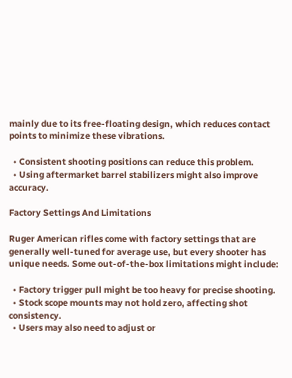mainly due to its free-floating design, which reduces contact points to minimize these vibrations.

  • Consistent shooting positions can reduce this problem.
  • Using aftermarket barrel stabilizers might also improve accuracy.

Factory Settings And Limitations

Ruger American rifles come with factory settings that are generally well-tuned for average use, but every shooter has unique needs. Some out-of-the-box limitations might include:

  • Factory trigger pull might be too heavy for precise shooting.
  • Stock scope mounts may not hold zero, affecting shot consistency.
  • Users may also need to adjust or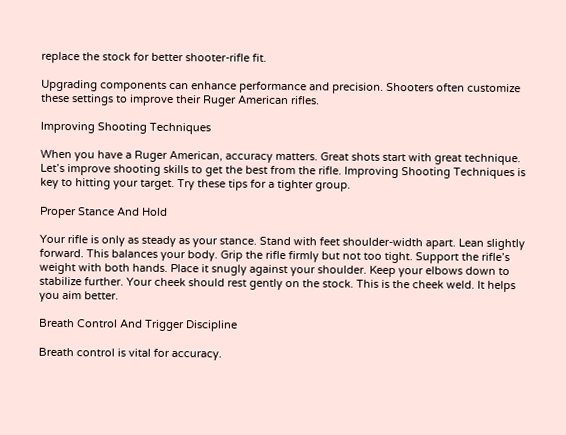replace the stock for better shooter-rifle fit.

Upgrading components can enhance performance and precision. Shooters often customize these settings to improve their Ruger American rifles.

Improving Shooting Techniques

When you have a Ruger American, accuracy matters. Great shots start with great technique. Let’s improve shooting skills to get the best from the rifle. Improving Shooting Techniques is key to hitting your target. Try these tips for a tighter group.

Proper Stance And Hold

Your rifle is only as steady as your stance. Stand with feet shoulder-width apart. Lean slightly forward. This balances your body. Grip the rifle firmly but not too tight. Support the rifle’s weight with both hands. Place it snugly against your shoulder. Keep your elbows down to stabilize further. Your cheek should rest gently on the stock. This is the cheek weld. It helps you aim better.

Breath Control And Trigger Discipline

Breath control is vital for accuracy.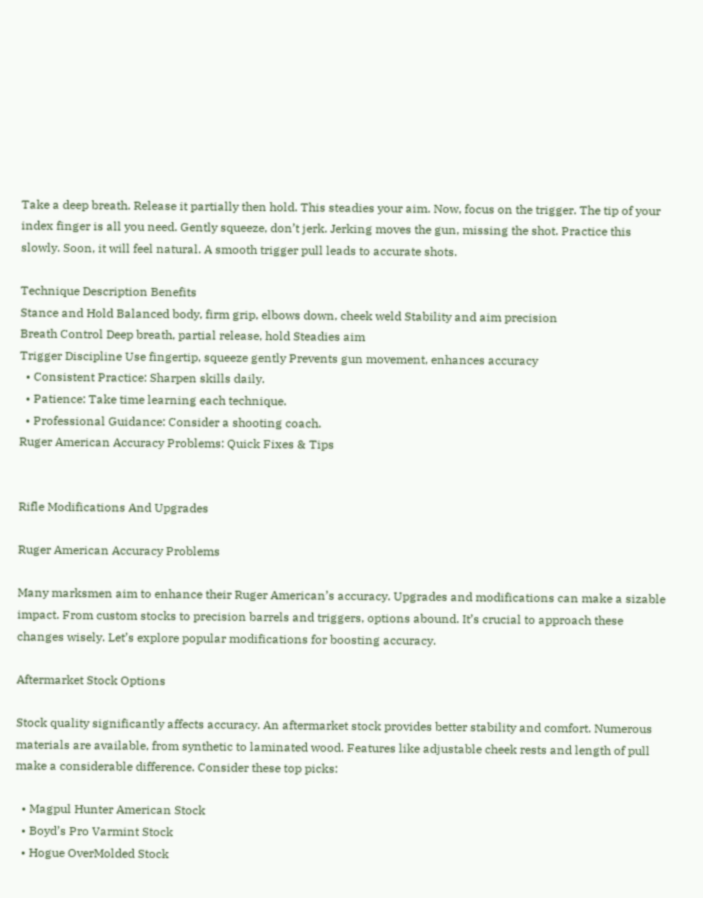Take a deep breath. Release it partially then hold. This steadies your aim. Now, focus on the trigger. The tip of your index finger is all you need. Gently squeeze, don’t jerk. Jerking moves the gun, missing the shot. Practice this slowly. Soon, it will feel natural. A smooth trigger pull leads to accurate shots.

Technique Description Benefits
Stance and Hold Balanced body, firm grip, elbows down, cheek weld Stability and aim precision
Breath Control Deep breath, partial release, hold Steadies aim
Trigger Discipline Use fingertip, squeeze gently Prevents gun movement, enhances accuracy
  • Consistent Practice: Sharpen skills daily.
  • Patience: Take time learning each technique.
  • Professional Guidance: Consider a shooting coach.
Ruger American Accuracy Problems: Quick Fixes & Tips


Rifle Modifications And Upgrades

Ruger American Accuracy Problems

Many marksmen aim to enhance their Ruger American’s accuracy. Upgrades and modifications can make a sizable impact. From custom stocks to precision barrels and triggers, options abound. It’s crucial to approach these changes wisely. Let’s explore popular modifications for boosting accuracy.

Aftermarket Stock Options

Stock quality significantly affects accuracy. An aftermarket stock provides better stability and comfort. Numerous materials are available, from synthetic to laminated wood. Features like adjustable cheek rests and length of pull make a considerable difference. Consider these top picks:

  • Magpul Hunter American Stock
  • Boyd’s Pro Varmint Stock
  • Hogue OverMolded Stock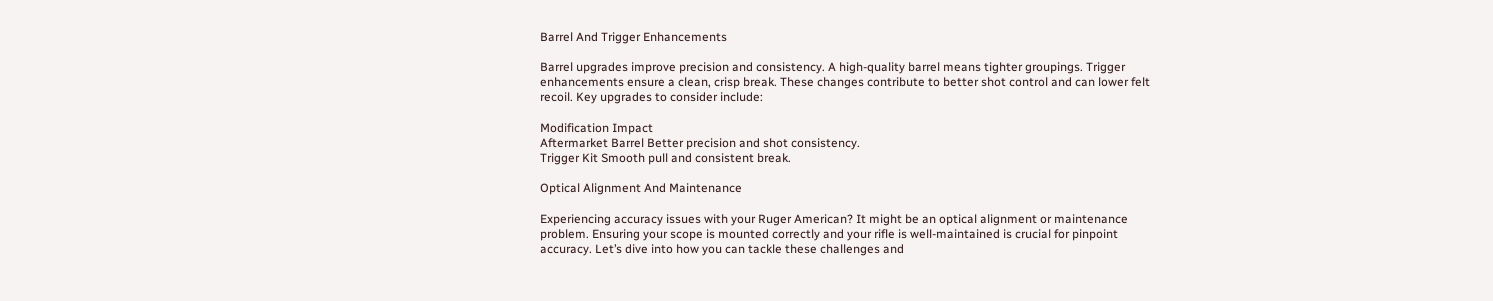Barrel And Trigger Enhancements

Barrel upgrades improve precision and consistency. A high-quality barrel means tighter groupings. Trigger enhancements ensure a clean, crisp break. These changes contribute to better shot control and can lower felt recoil. Key upgrades to consider include:

Modification Impact
Aftermarket Barrel Better precision and shot consistency.
Trigger Kit Smooth pull and consistent break.

Optical Alignment And Maintenance

Experiencing accuracy issues with your Ruger American? It might be an optical alignment or maintenance problem. Ensuring your scope is mounted correctly and your rifle is well-maintained is crucial for pinpoint accuracy. Let’s dive into how you can tackle these challenges and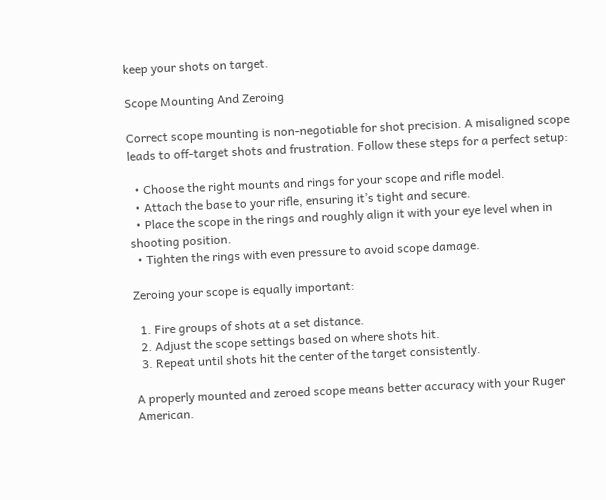keep your shots on target.

Scope Mounting And Zeroing

Correct scope mounting is non-negotiable for shot precision. A misaligned scope leads to off-target shots and frustration. Follow these steps for a perfect setup:

  • Choose the right mounts and rings for your scope and rifle model.
  • Attach the base to your rifle, ensuring it’s tight and secure.
  • Place the scope in the rings and roughly align it with your eye level when in shooting position.
  • Tighten the rings with even pressure to avoid scope damage.

Zeroing your scope is equally important:

  1. Fire groups of shots at a set distance.
  2. Adjust the scope settings based on where shots hit.
  3. Repeat until shots hit the center of the target consistently.

A properly mounted and zeroed scope means better accuracy with your Ruger American.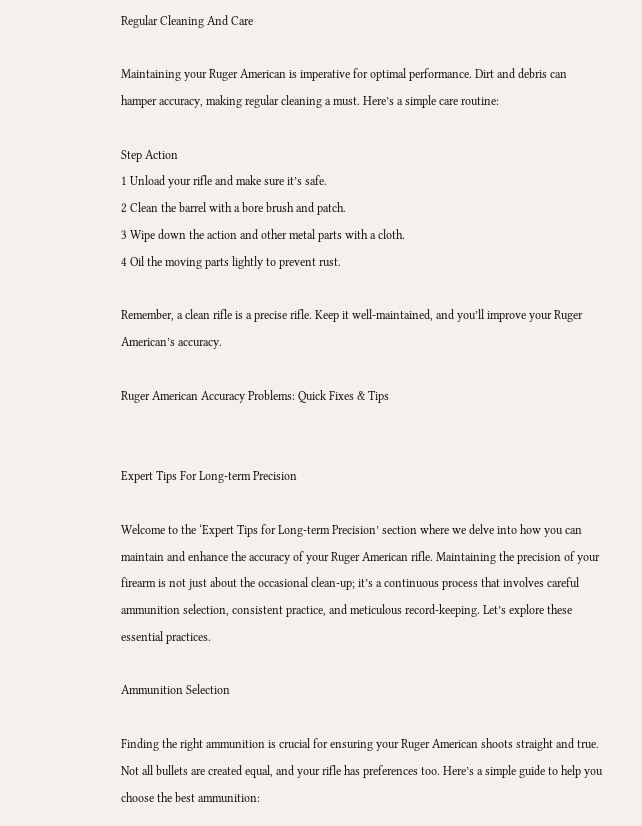Regular Cleaning And Care

Maintaining your Ruger American is imperative for optimal performance. Dirt and debris can hamper accuracy, making regular cleaning a must. Here’s a simple care routine:

Step Action
1 Unload your rifle and make sure it’s safe.
2 Clean the barrel with a bore brush and patch.
3 Wipe down the action and other metal parts with a cloth.
4 Oil the moving parts lightly to prevent rust.

Remember, a clean rifle is a precise rifle. Keep it well-maintained, and you’ll improve your Ruger American’s accuracy.

Ruger American Accuracy Problems: Quick Fixes & Tips


Expert Tips For Long-term Precision

Welcome to the ‘Expert Tips for Long-term Precision’ section where we delve into how you can maintain and enhance the accuracy of your Ruger American rifle. Maintaining the precision of your firearm is not just about the occasional clean-up; it’s a continuous process that involves careful ammunition selection, consistent practice, and meticulous record-keeping. Let’s explore these essential practices.

Ammunition Selection

Finding the right ammunition is crucial for ensuring your Ruger American shoots straight and true. Not all bullets are created equal, and your rifle has preferences too. Here’s a simple guide to help you choose the best ammunition: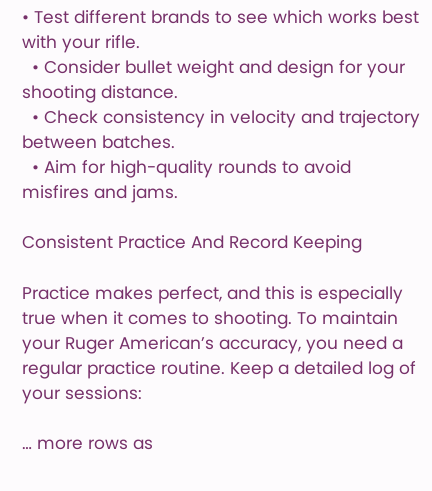• Test different brands to see which works best with your rifle.
  • Consider bullet weight and design for your shooting distance.
  • Check consistency in velocity and trajectory between batches.
  • Aim for high-quality rounds to avoid misfires and jams.

Consistent Practice And Record Keeping

Practice makes perfect, and this is especially true when it comes to shooting. To maintain your Ruger American’s accuracy, you need a regular practice routine. Keep a detailed log of your sessions:

… more rows as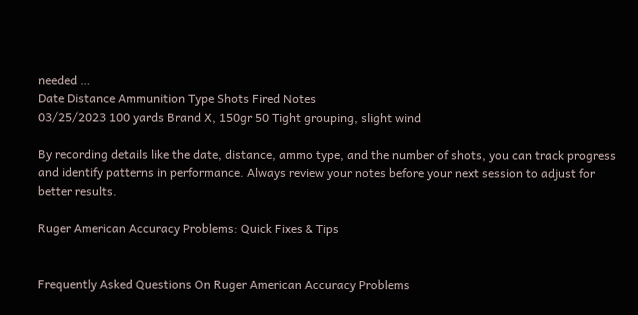needed …
Date Distance Ammunition Type Shots Fired Notes
03/25/2023 100 yards Brand X, 150gr 50 Tight grouping, slight wind

By recording details like the date, distance, ammo type, and the number of shots, you can track progress and identify patterns in performance. Always review your notes before your next session to adjust for better results.

Ruger American Accuracy Problems: Quick Fixes & Tips


Frequently Asked Questions On Ruger American Accuracy Problems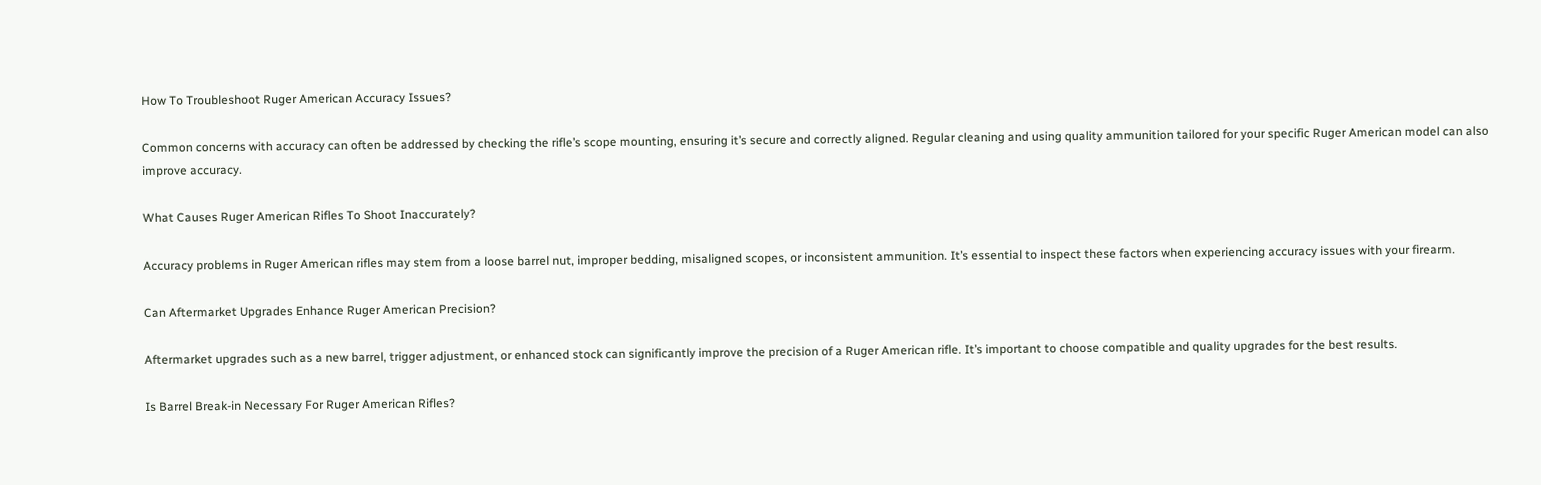How To Troubleshoot Ruger American Accuracy Issues?

Common concerns with accuracy can often be addressed by checking the rifle’s scope mounting, ensuring it’s secure and correctly aligned. Regular cleaning and using quality ammunition tailored for your specific Ruger American model can also improve accuracy.

What Causes Ruger American Rifles To Shoot Inaccurately?

Accuracy problems in Ruger American rifles may stem from a loose barrel nut, improper bedding, misaligned scopes, or inconsistent ammunition. It’s essential to inspect these factors when experiencing accuracy issues with your firearm.

Can Aftermarket Upgrades Enhance Ruger American Precision?

Aftermarket upgrades such as a new barrel, trigger adjustment, or enhanced stock can significantly improve the precision of a Ruger American rifle. It’s important to choose compatible and quality upgrades for the best results.

Is Barrel Break-in Necessary For Ruger American Rifles?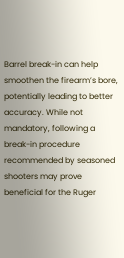Barrel break-in can help smoothen the firearm’s bore, potentially leading to better accuracy. While not mandatory, following a break-in procedure recommended by seasoned shooters may prove beneficial for the Ruger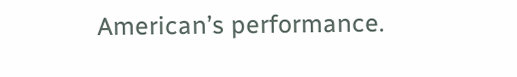American’s performance.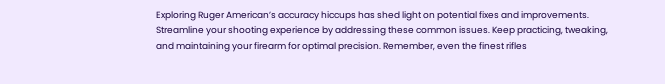Exploring Ruger American’s accuracy hiccups has shed light on potential fixes and improvements. Streamline your shooting experience by addressing these common issues. Keep practicing, tweaking, and maintaining your firearm for optimal precision. Remember, even the finest rifles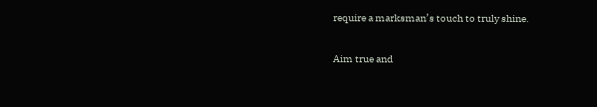require a marksman’s touch to truly shine.

Aim true and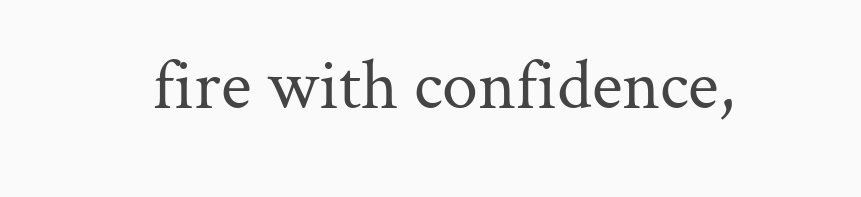fire with confidence,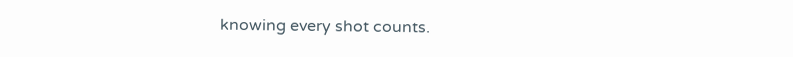knowing every shot counts.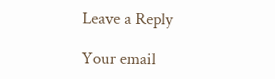Leave a Reply

Your email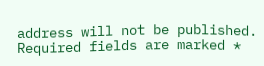address will not be published. Required fields are marked *